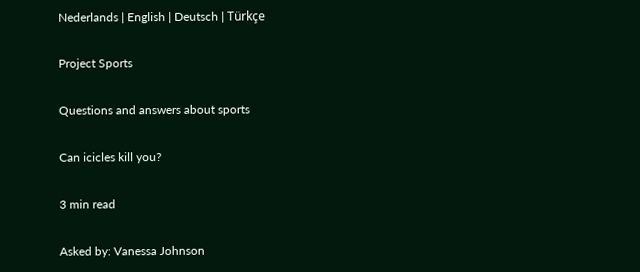Nederlands | English | Deutsch | Türkçe

Project Sports

Questions and answers about sports

Can icicles kill you?

3 min read

Asked by: Vanessa Johnson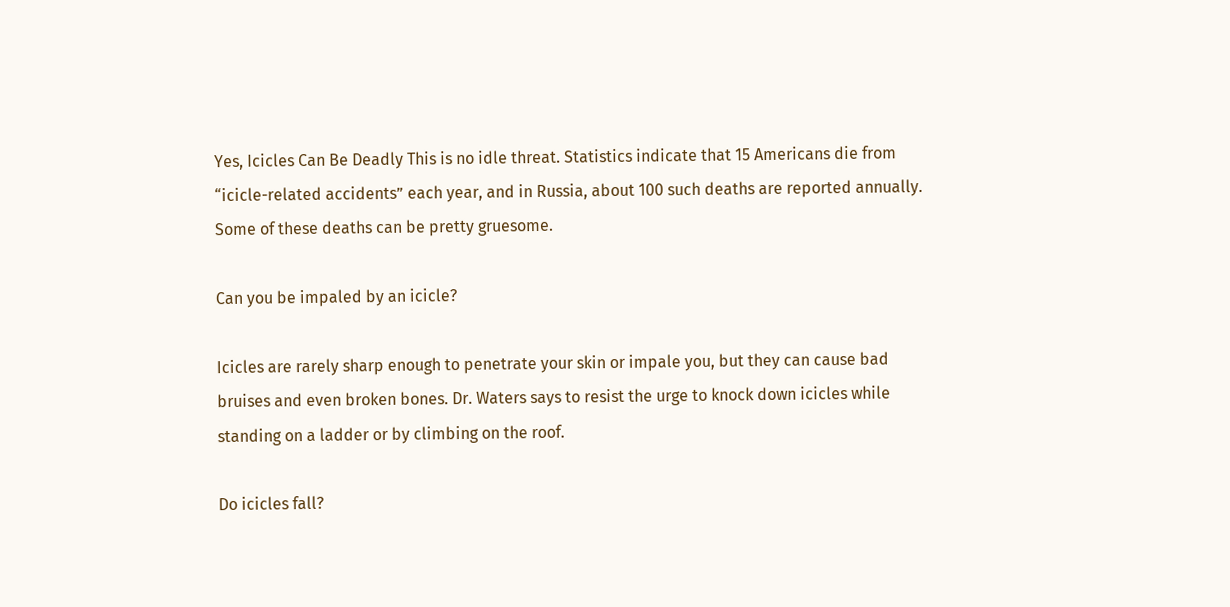Yes, Icicles Can Be Deadly This is no idle threat. Statistics indicate that 15 Americans die from “icicle-related accidents” each year, and in Russia, about 100 such deaths are reported annually. Some of these deaths can be pretty gruesome.

Can you be impaled by an icicle?

Icicles are rarely sharp enough to penetrate your skin or impale you, but they can cause bad bruises and even broken bones. Dr. Waters says to resist the urge to knock down icicles while standing on a ladder or by climbing on the roof.

Do icicles fall?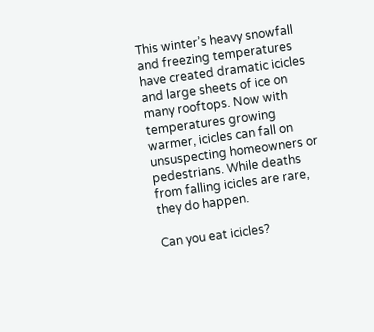This winter’s heavy snowfall and freezing temperatures have created dramatic icicles and large sheets of ice on many rooftops. Now with temperatures growing warmer, icicles can fall on unsuspecting homeowners or pedestrians. While deaths from falling icicles are rare, they do happen.

Can you eat icicles?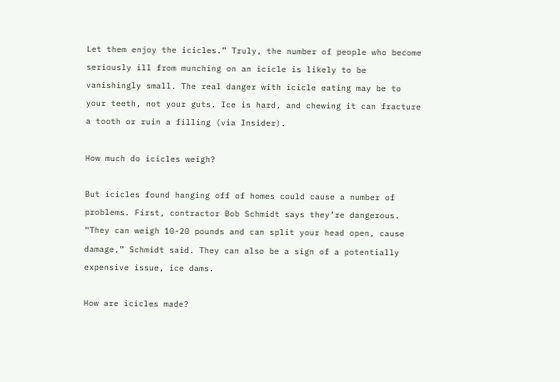Let them enjoy the icicles.” Truly, the number of people who become seriously ill from munching on an icicle is likely to be vanishingly small. The real danger with icicle eating may be to your teeth, not your guts. Ice is hard, and chewing it can fracture a tooth or ruin a filling (via Insider).

How much do icicles weigh?

But icicles found hanging off of homes could cause a number of problems. First, contractor Bob Schmidt says they’re dangerous. “They can weigh 10-20 pounds and can split your head open, cause damage,” Schmidt said. They can also be a sign of a potentially expensive issue, ice dams.

How are icicles made?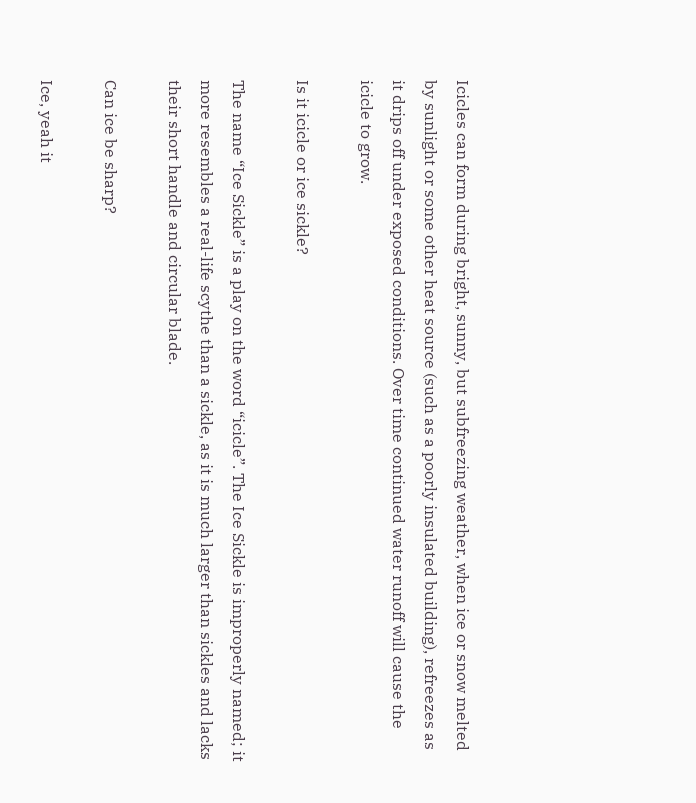Icicles can form during bright, sunny, but subfreezing weather, when ice or snow melted by sunlight or some other heat source (such as a poorly insulated building), refreezes as it drips off under exposed conditions. Over time continued water runoff will cause the icicle to grow.

Is it icicle or ice sickle?

The name “Ice Sickle” is a play on the word “icicle”. The Ice Sickle is improperly named; it more resembles a real-life scythe than a sickle, as it is much larger than sickles and lacks their short handle and circular blade.

Can ice be sharp?

Ice, yeah it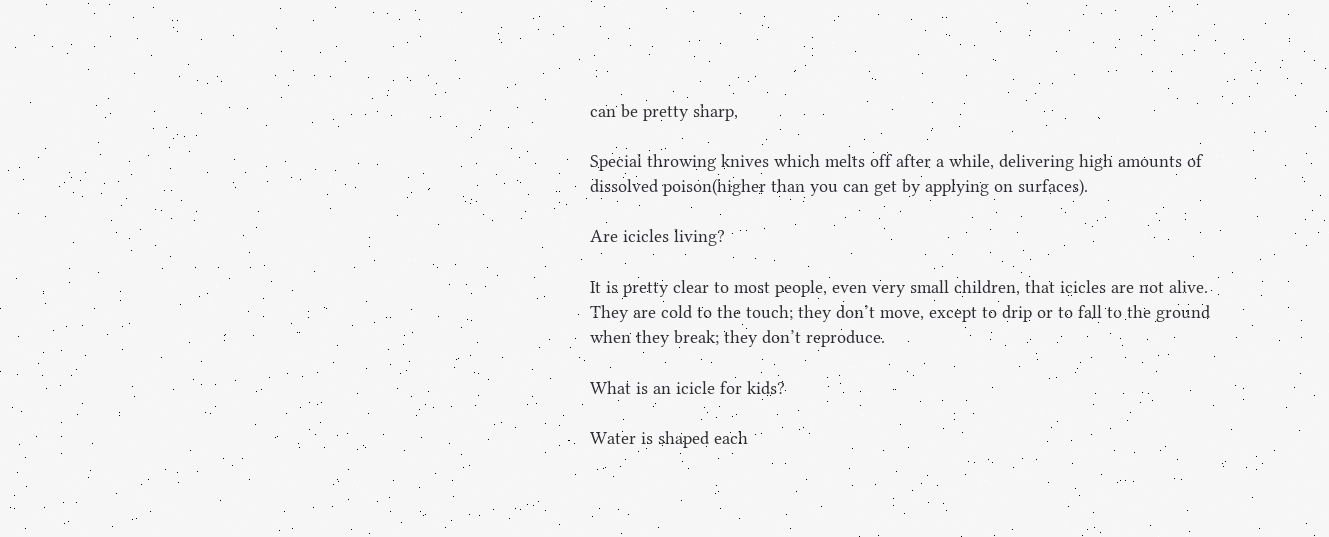can be pretty sharp,

Special throwing knives which melts off after a while, delivering high amounts of dissolved poison(higher than you can get by applying on surfaces).

Are icicles living?

It is pretty clear to most people, even very small children, that icicles are not alive. They are cold to the touch; they don’t move, except to drip or to fall to the ground when they break; they don’t reproduce.

What is an icicle for kids?

Water is shaped each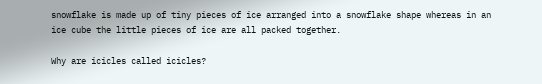snowflake is made up of tiny pieces of ice arranged into a snowflake shape whereas in an ice cube the little pieces of ice are all packed together.

Why are icicles called icicles?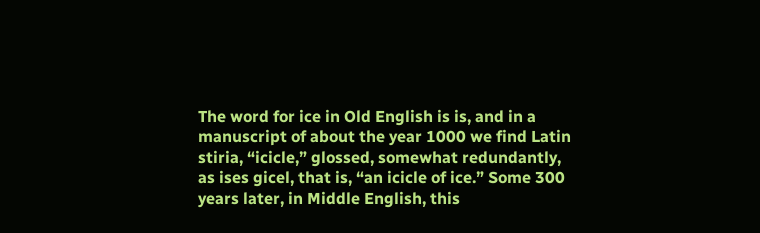The word for ice in Old English is is, and in a manuscript of about the year 1000 we find Latin stiria, “icicle,” glossed, somewhat redundantly, as ises gicel, that is, “an icicle of ice.” Some 300 years later, in Middle English, this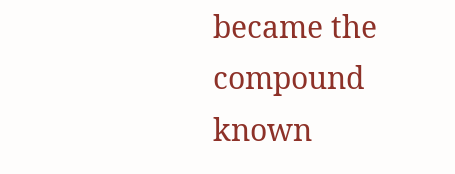became the compound known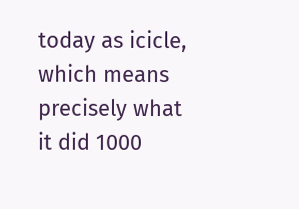today as icicle, which means precisely what it did 1000